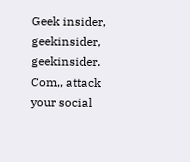Geek insider, geekinsider, geekinsider. Com,, attack your social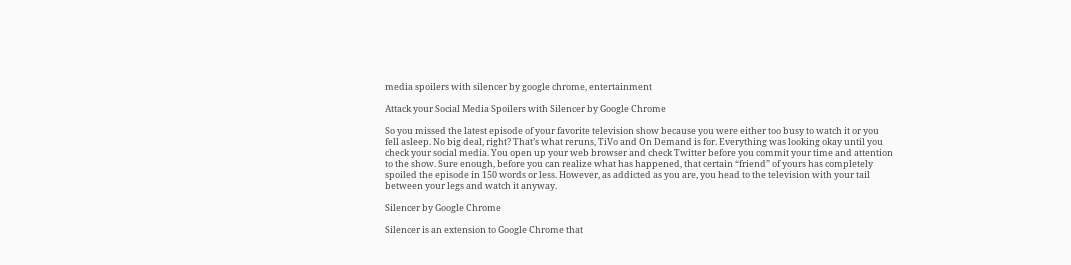media spoilers with silencer by google chrome, entertainment

Attack your Social Media Spoilers with Silencer by Google Chrome

So you missed the latest episode of your favorite television show because you were either too busy to watch it or you fell asleep. No big deal, right? That’s what reruns, TiVo and On Demand is for. Everything was looking okay until you check your social media. You open up your web browser and check Twitter before you commit your time and attention to the show. Sure enough, before you can realize what has happened, that certain “friend” of yours has completely spoiled the episode in 150 words or less. However, as addicted as you are, you head to the television with your tail between your legs and watch it anyway.

Silencer by Google Chrome

Silencer is an extension to Google Chrome that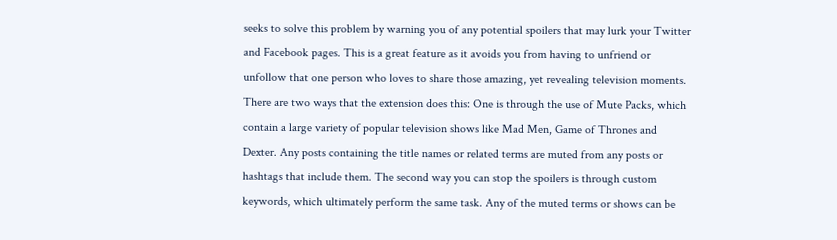seeks to solve this problem by warning you of any potential spoilers that may lurk your Twitter and Facebook pages. This is a great feature as it avoids you from having to unfriend or unfollow that one person who loves to share those amazing, yet revealing television moments. There are two ways that the extension does this: One is through the use of Mute Packs, which contain a large variety of popular television shows like Mad Men, Game of Thrones and Dexter. Any posts containing the title names or related terms are muted from any posts or hashtags that include them. The second way you can stop the spoilers is through custom keywords, which ultimately perform the same task. Any of the muted terms or shows can be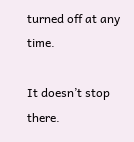turned off at any time.

It doesn’t stop there.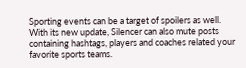Sporting events can be a target of spoilers as well. With its new update, Silencer can also mute posts containing hashtags, players and coaches related your favorite sports teams.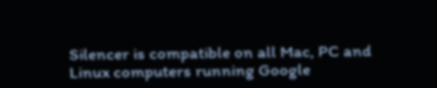Silencer is compatible on all Mac, PC and Linux computers running Google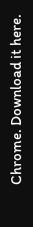Chrome. Download it here.